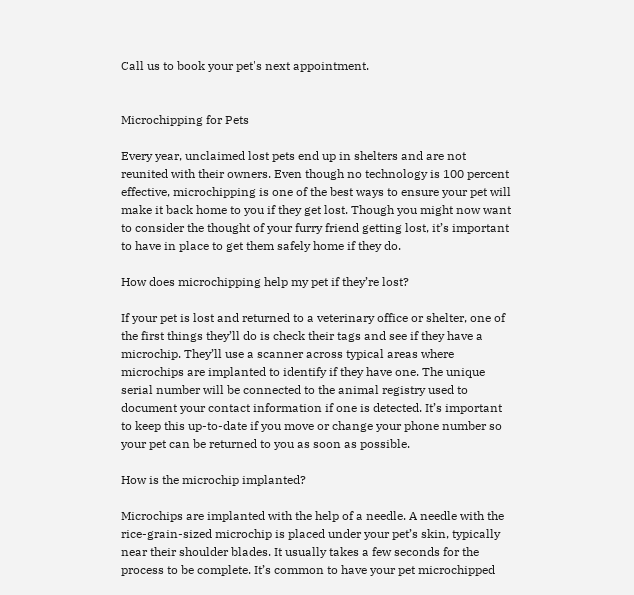Call us to book your pet's next appointment.


Microchipping for Pets

Every year, unclaimed lost pets end up in shelters and are not reunited with their owners. Even though no technology is 100 percent effective, microchipping is one of the best ways to ensure your pet will make it back home to you if they get lost. Though you might now want to consider the thought of your furry friend getting lost, it’s important to have in place to get them safely home if they do.

How does microchipping help my pet if they’re lost?

If your pet is lost and returned to a veterinary office or shelter, one of the first things they’ll do is check their tags and see if they have a microchip. They’ll use a scanner across typical areas where microchips are implanted to identify if they have one. The unique serial number will be connected to the animal registry used to document your contact information if one is detected. It’s important to keep this up-to-date if you move or change your phone number so your pet can be returned to you as soon as possible.

How is the microchip implanted?

Microchips are implanted with the help of a needle. A needle with the rice-grain-sized microchip is placed under your pet’s skin, typically near their shoulder blades. It usually takes a few seconds for the process to be complete. It’s common to have your pet microchipped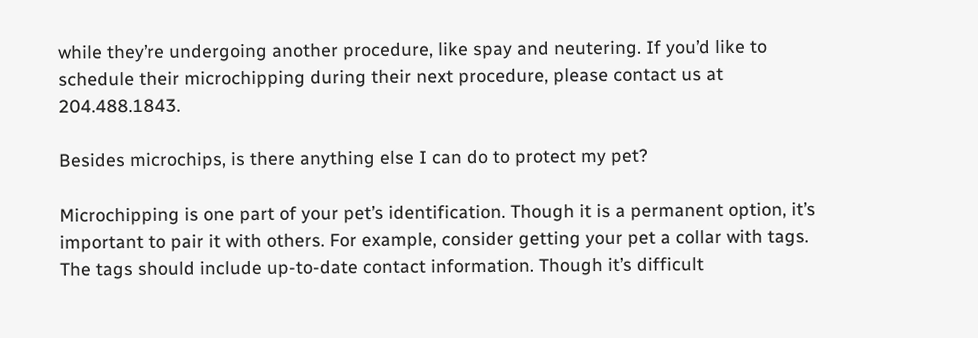while they’re undergoing another procedure, like spay and neutering. If you’d like to schedule their microchipping during their next procedure, please contact us at 204.488.1843.

Besides microchips, is there anything else I can do to protect my pet?

Microchipping is one part of your pet’s identification. Though it is a permanent option, it’s important to pair it with others. For example, consider getting your pet a collar with tags. The tags should include up-to-date contact information. Though it’s difficult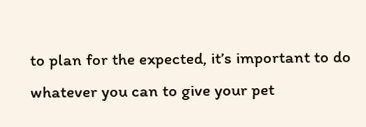to plan for the expected, it’s important to do whatever you can to give your pet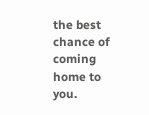the best chance of coming home to you.